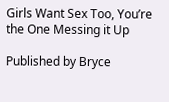Girls Want Sex Too, You’re the One Messing it Up

Published by Bryce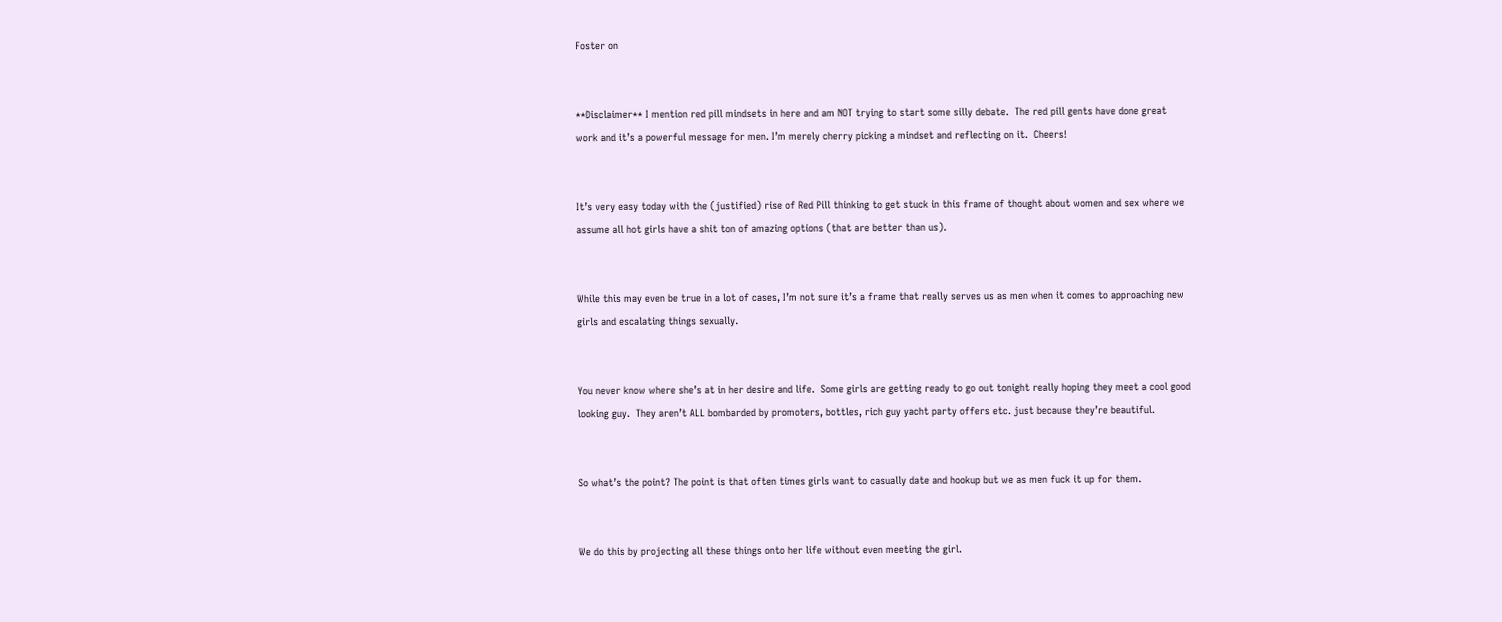Foster on


**Disclaimer** I mention red pill mindsets in here and am NOT trying to start some silly debate.  The red pill gents have done great work and it’s a powerful message for men. I’m merely cherry picking a mindset and reflecting on it.  Cheers!


It’s very easy today with the (justified) rise of Red Pill thinking to get stuck in this frame of thought about women and sex where we assume all hot girls have a shit ton of amazing options (that are better than us).


While this may even be true in a lot of cases, I’m not sure it’s a frame that really serves us as men when it comes to approaching new girls and escalating things sexually.


You never know where she’s at in her desire and life.  Some girls are getting ready to go out tonight really hoping they meet a cool good looking guy.  They aren’t ALL bombarded by promoters, bottles, rich guy yacht party offers etc. just because they’re beautiful.


So what’s the point? The point is that often times girls want to casually date and hookup but we as men fuck it up for them.


We do this by projecting all these things onto her life without even meeting the girl.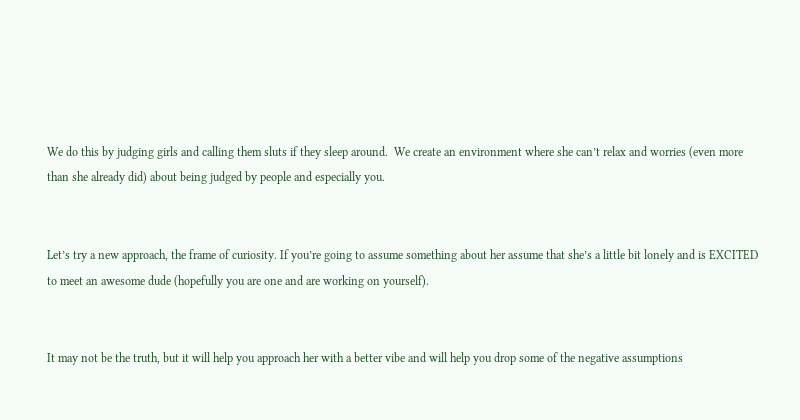We do this by judging girls and calling them sluts if they sleep around.  We create an environment where she can’t relax and worries (even more than she already did) about being judged by people and especially you.


Let’s try a new approach, the frame of curiosity. If you’re going to assume something about her assume that she’s a little bit lonely and is EXCITED to meet an awesome dude (hopefully you are one and are working on yourself).


It may not be the truth, but it will help you approach her with a better vibe and will help you drop some of the negative assumptions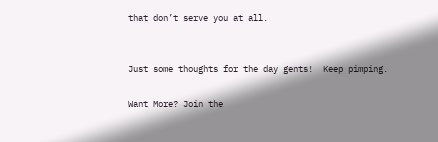that don’t serve you at all.


Just some thoughts for the day gents!  Keep pimping.

Want More? Join the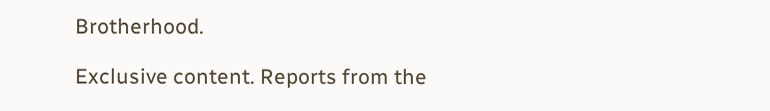Brotherhood.

Exclusive content. Reports from the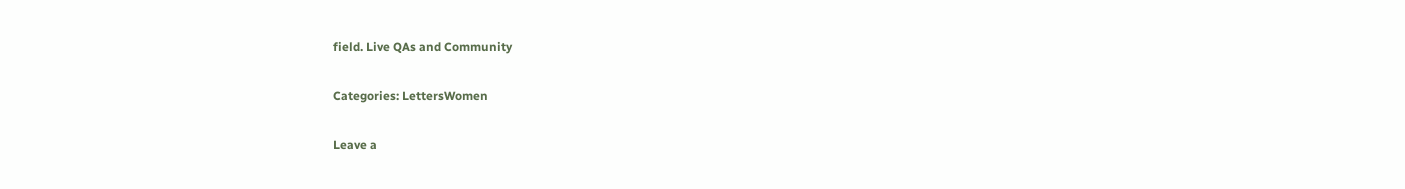field. Live QAs and Community

Categories: LettersWomen

Leave a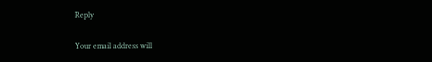Reply

Your email address will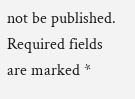not be published. Required fields are marked *